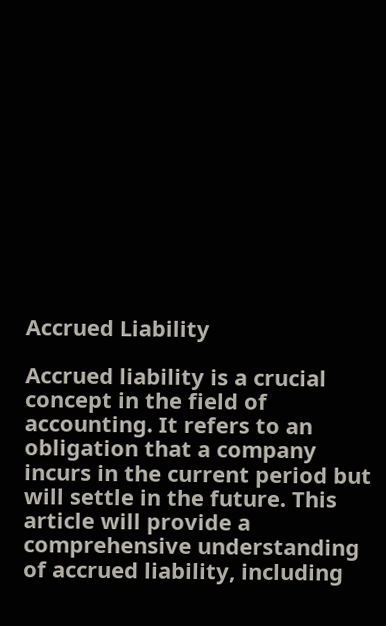Accrued Liability

Accrued liability is a crucial concept in the field of accounting. It refers to an obligation that a company incurs in the current period but will settle in the future. This article will provide a comprehensive understanding of accrued liability, including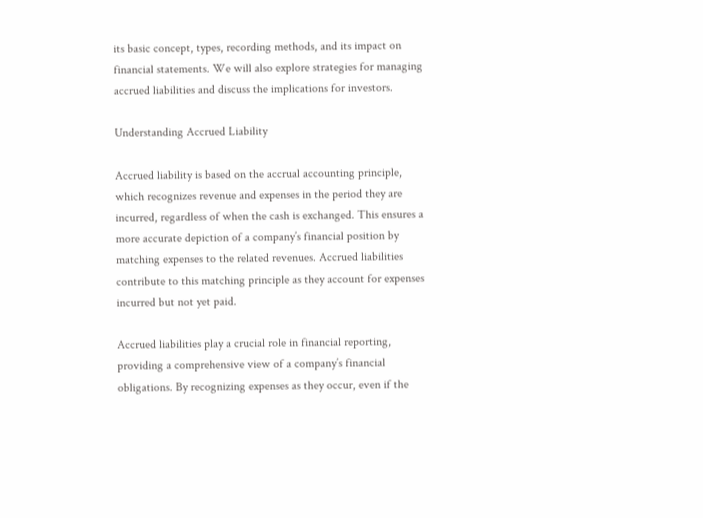its basic concept, types, recording methods, and its impact on financial statements. We will also explore strategies for managing accrued liabilities and discuss the implications for investors.

Understanding Accrued Liability

Accrued liability is based on the accrual accounting principle, which recognizes revenue and expenses in the period they are incurred, regardless of when the cash is exchanged. This ensures a more accurate depiction of a company’s financial position by matching expenses to the related revenues. Accrued liabilities contribute to this matching principle as they account for expenses incurred but not yet paid.

Accrued liabilities play a crucial role in financial reporting, providing a comprehensive view of a company’s financial obligations. By recognizing expenses as they occur, even if the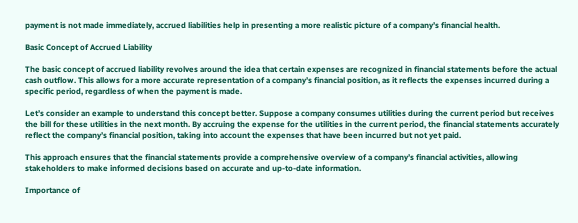payment is not made immediately, accrued liabilities help in presenting a more realistic picture of a company’s financial health.

Basic Concept of Accrued Liability

The basic concept of accrued liability revolves around the idea that certain expenses are recognized in financial statements before the actual cash outflow. This allows for a more accurate representation of a company’s financial position, as it reflects the expenses incurred during a specific period, regardless of when the payment is made.

Let’s consider an example to understand this concept better. Suppose a company consumes utilities during the current period but receives the bill for these utilities in the next month. By accruing the expense for the utilities in the current period, the financial statements accurately reflect the company’s financial position, taking into account the expenses that have been incurred but not yet paid.

This approach ensures that the financial statements provide a comprehensive overview of a company’s financial activities, allowing stakeholders to make informed decisions based on accurate and up-to-date information.

Importance of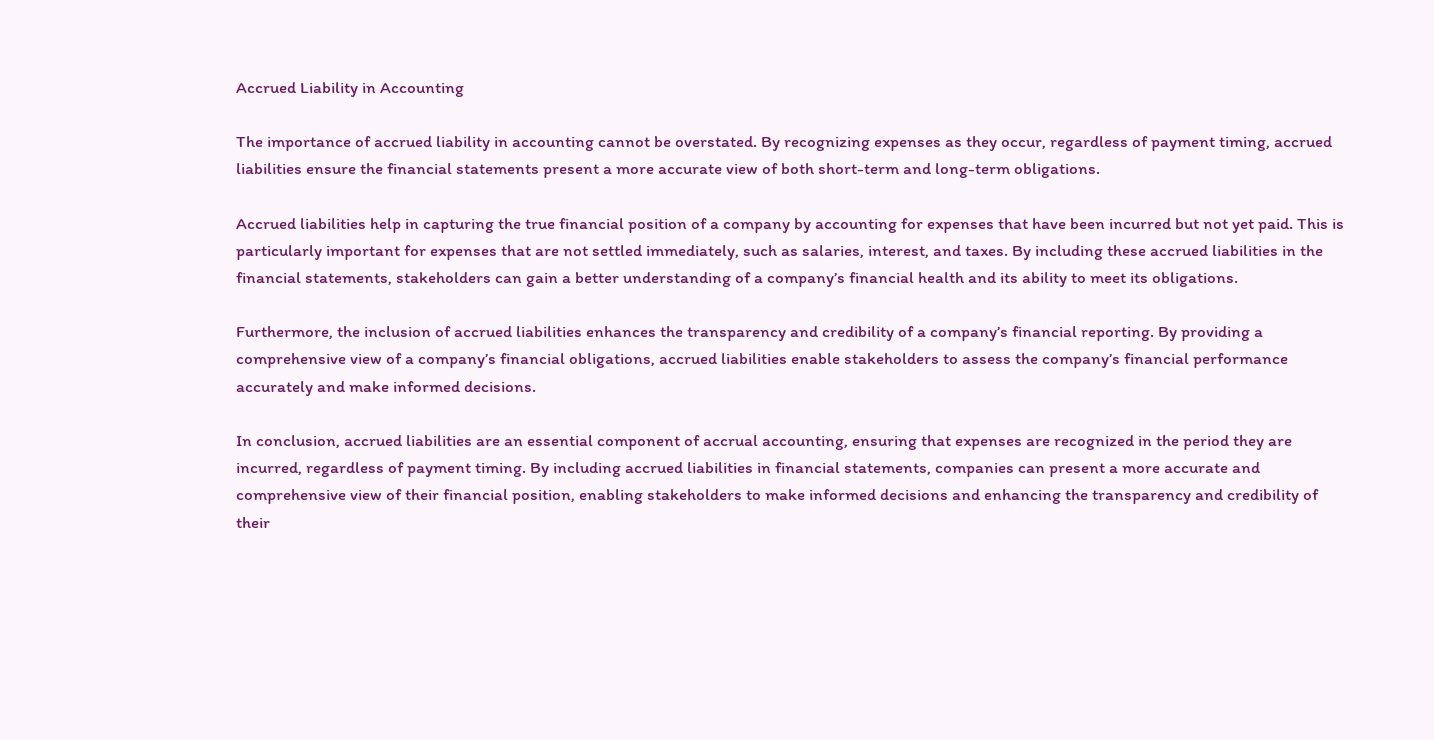Accrued Liability in Accounting

The importance of accrued liability in accounting cannot be overstated. By recognizing expenses as they occur, regardless of payment timing, accrued liabilities ensure the financial statements present a more accurate view of both short-term and long-term obligations.

Accrued liabilities help in capturing the true financial position of a company by accounting for expenses that have been incurred but not yet paid. This is particularly important for expenses that are not settled immediately, such as salaries, interest, and taxes. By including these accrued liabilities in the financial statements, stakeholders can gain a better understanding of a company’s financial health and its ability to meet its obligations.

Furthermore, the inclusion of accrued liabilities enhances the transparency and credibility of a company’s financial reporting. By providing a comprehensive view of a company’s financial obligations, accrued liabilities enable stakeholders to assess the company’s financial performance accurately and make informed decisions.

In conclusion, accrued liabilities are an essential component of accrual accounting, ensuring that expenses are recognized in the period they are incurred, regardless of payment timing. By including accrued liabilities in financial statements, companies can present a more accurate and comprehensive view of their financial position, enabling stakeholders to make informed decisions and enhancing the transparency and credibility of their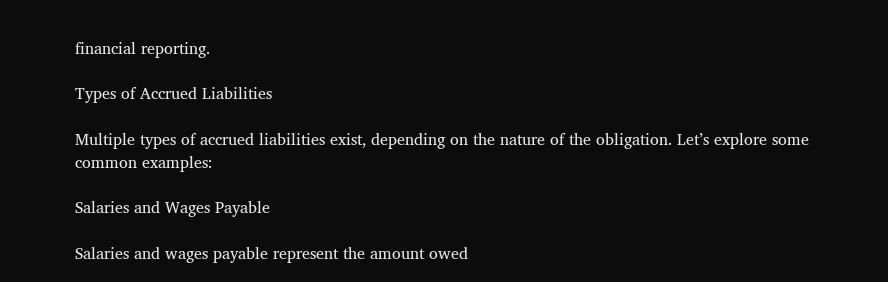financial reporting.

Types of Accrued Liabilities

Multiple types of accrued liabilities exist, depending on the nature of the obligation. Let’s explore some common examples:

Salaries and Wages Payable

Salaries and wages payable represent the amount owed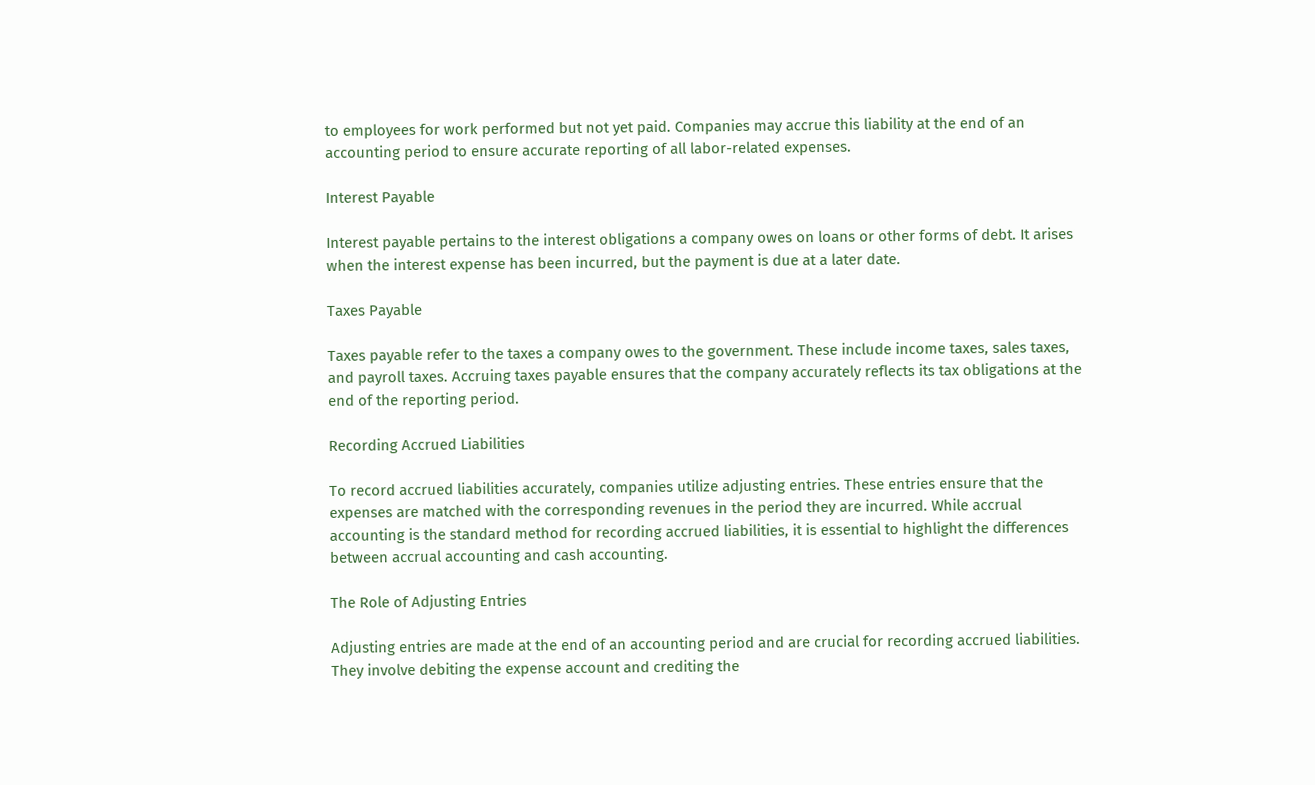to employees for work performed but not yet paid. Companies may accrue this liability at the end of an accounting period to ensure accurate reporting of all labor-related expenses.

Interest Payable

Interest payable pertains to the interest obligations a company owes on loans or other forms of debt. It arises when the interest expense has been incurred, but the payment is due at a later date.

Taxes Payable

Taxes payable refer to the taxes a company owes to the government. These include income taxes, sales taxes, and payroll taxes. Accruing taxes payable ensures that the company accurately reflects its tax obligations at the end of the reporting period.

Recording Accrued Liabilities

To record accrued liabilities accurately, companies utilize adjusting entries. These entries ensure that the expenses are matched with the corresponding revenues in the period they are incurred. While accrual accounting is the standard method for recording accrued liabilities, it is essential to highlight the differences between accrual accounting and cash accounting.

The Role of Adjusting Entries

Adjusting entries are made at the end of an accounting period and are crucial for recording accrued liabilities. They involve debiting the expense account and crediting the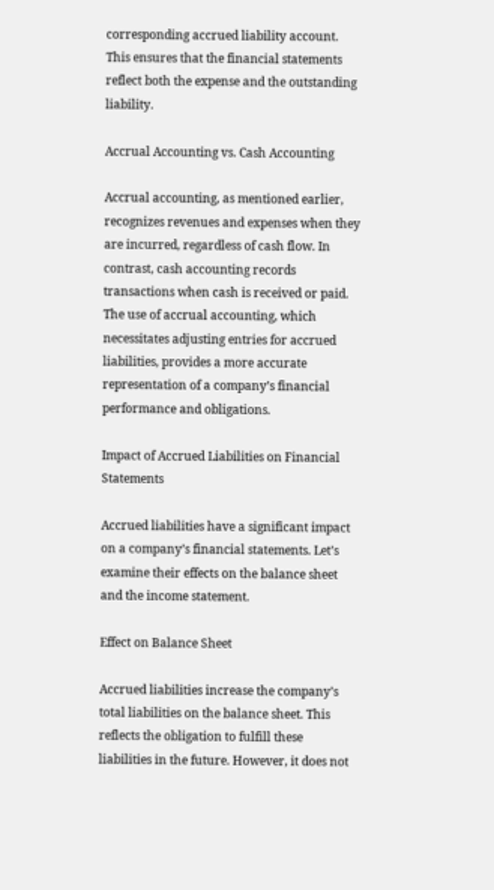corresponding accrued liability account. This ensures that the financial statements reflect both the expense and the outstanding liability.

Accrual Accounting vs. Cash Accounting

Accrual accounting, as mentioned earlier, recognizes revenues and expenses when they are incurred, regardless of cash flow. In contrast, cash accounting records transactions when cash is received or paid. The use of accrual accounting, which necessitates adjusting entries for accrued liabilities, provides a more accurate representation of a company’s financial performance and obligations.

Impact of Accrued Liabilities on Financial Statements

Accrued liabilities have a significant impact on a company’s financial statements. Let’s examine their effects on the balance sheet and the income statement.

Effect on Balance Sheet

Accrued liabilities increase the company’s total liabilities on the balance sheet. This reflects the obligation to fulfill these liabilities in the future. However, it does not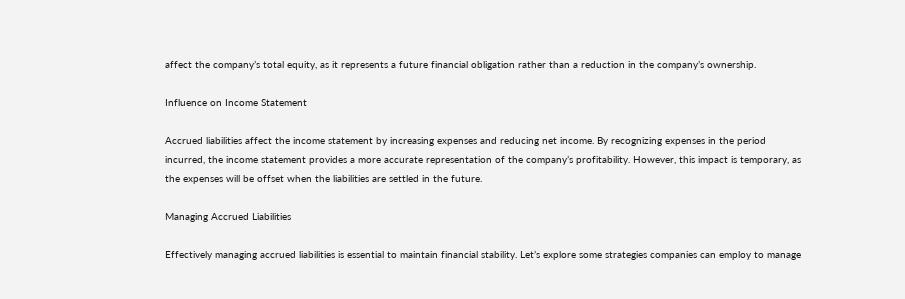affect the company’s total equity, as it represents a future financial obligation rather than a reduction in the company’s ownership.

Influence on Income Statement

Accrued liabilities affect the income statement by increasing expenses and reducing net income. By recognizing expenses in the period incurred, the income statement provides a more accurate representation of the company’s profitability. However, this impact is temporary, as the expenses will be offset when the liabilities are settled in the future.

Managing Accrued Liabilities

Effectively managing accrued liabilities is essential to maintain financial stability. Let’s explore some strategies companies can employ to manage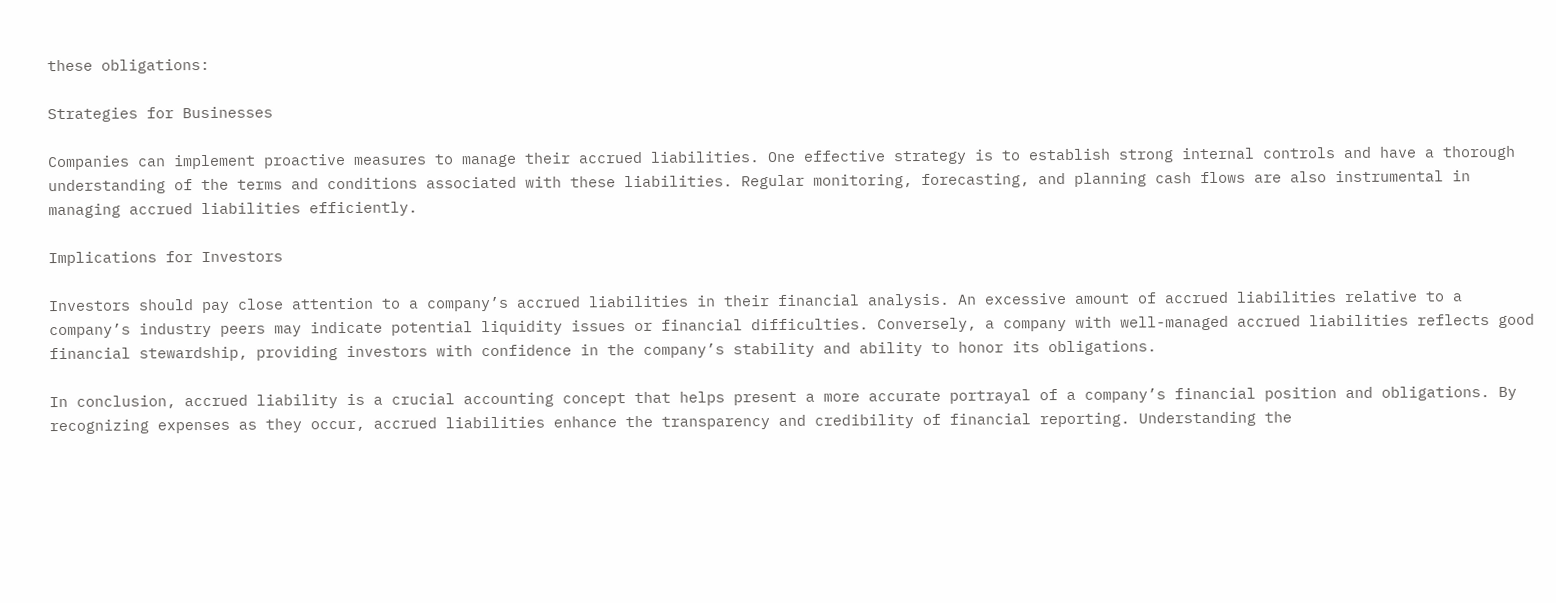these obligations:

Strategies for Businesses

Companies can implement proactive measures to manage their accrued liabilities. One effective strategy is to establish strong internal controls and have a thorough understanding of the terms and conditions associated with these liabilities. Regular monitoring, forecasting, and planning cash flows are also instrumental in managing accrued liabilities efficiently.

Implications for Investors

Investors should pay close attention to a company’s accrued liabilities in their financial analysis. An excessive amount of accrued liabilities relative to a company’s industry peers may indicate potential liquidity issues or financial difficulties. Conversely, a company with well-managed accrued liabilities reflects good financial stewardship, providing investors with confidence in the company’s stability and ability to honor its obligations.

In conclusion, accrued liability is a crucial accounting concept that helps present a more accurate portrayal of a company’s financial position and obligations. By recognizing expenses as they occur, accrued liabilities enhance the transparency and credibility of financial reporting. Understanding the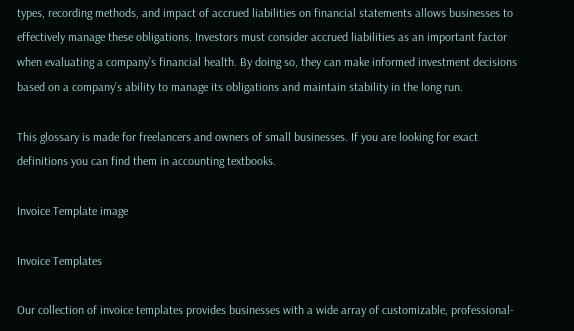types, recording methods, and impact of accrued liabilities on financial statements allows businesses to effectively manage these obligations. Investors must consider accrued liabilities as an important factor when evaluating a company’s financial health. By doing so, they can make informed investment decisions based on a company’s ability to manage its obligations and maintain stability in the long run.

This glossary is made for freelancers and owners of small businesses. If you are looking for exact definitions you can find them in accounting textbooks.

Invoice Template image

Invoice Templates

Our collection of invoice templates provides businesses with a wide array of customizable, professional-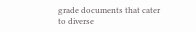grade documents that cater to diverse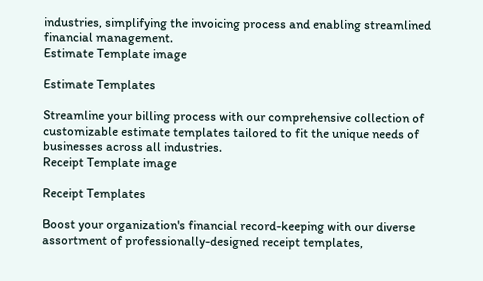industries, simplifying the invoicing process and enabling streamlined financial management.
Estimate Template image

Estimate Templates

Streamline your billing process with our comprehensive collection of customizable estimate templates tailored to fit the unique needs of businesses across all industries.
Receipt Template image

Receipt Templates

Boost your organization's financial record-keeping with our diverse assortment of professionally-designed receipt templates,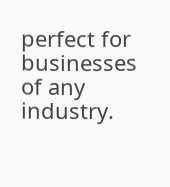perfect for businesses of any industry.